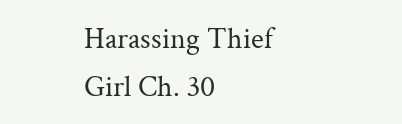Harassing Thief Girl Ch. 30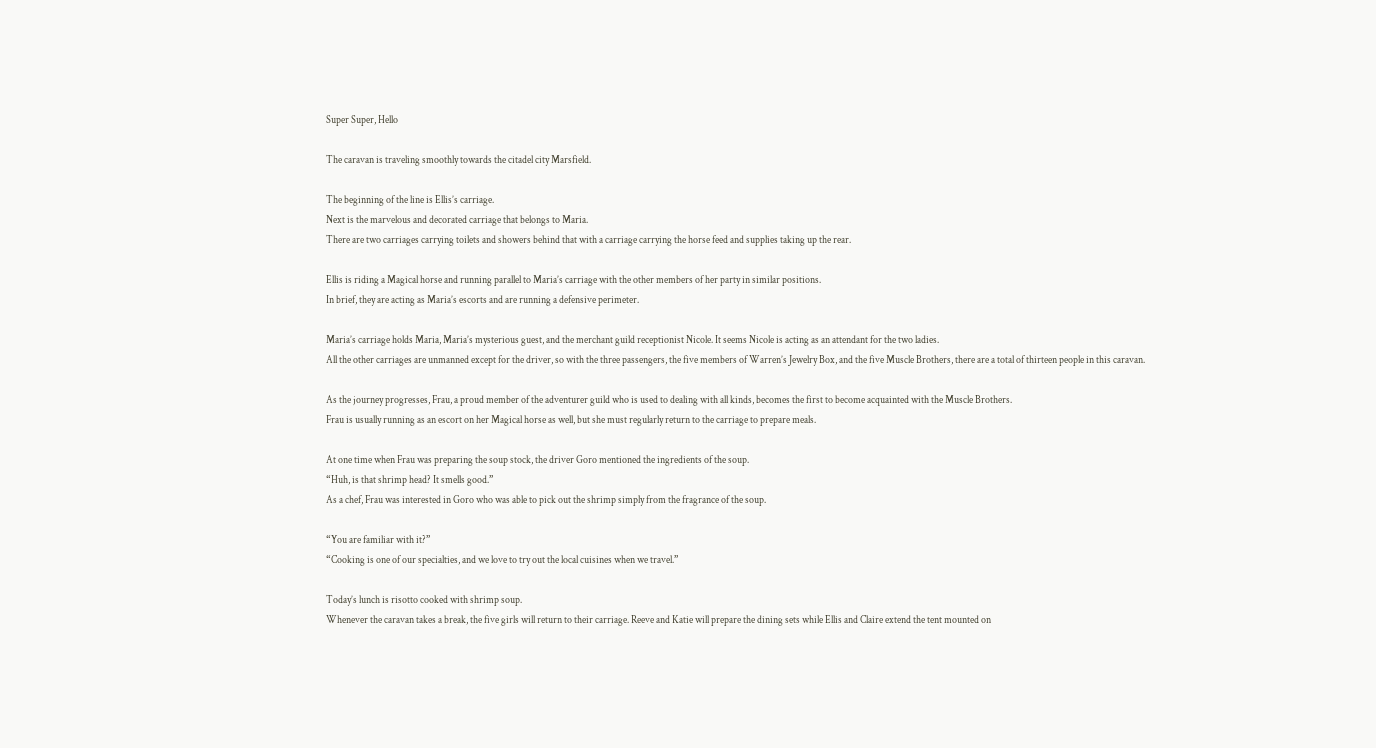Super Super, Hello

The caravan is traveling smoothly towards the citadel city Marsfield.

The beginning of the line is Ellis’s carriage.
Next is the marvelous and decorated carriage that belongs to Maria.
There are two carriages carrying toilets and showers behind that with a carriage carrying the horse feed and supplies taking up the rear.

Ellis is riding a Magical horse and running parallel to Maria’s carriage with the other members of her party in similar positions.
In brief, they are acting as Maria’s escorts and are running a defensive perimeter.

Maria’s carriage holds Maria, Maria’s mysterious guest, and the merchant guild receptionist Nicole. It seems Nicole is acting as an attendant for the two ladies.
All the other carriages are unmanned except for the driver, so with the three passengers, the five members of Warren’s Jewelry Box, and the five Muscle Brothers, there are a total of thirteen people in this caravan.

As the journey progresses, Frau, a proud member of the adventurer guild who is used to dealing with all kinds, becomes the first to become acquainted with the Muscle Brothers.
Frau is usually running as an escort on her Magical horse as well, but she must regularly return to the carriage to prepare meals.

At one time when Frau was preparing the soup stock, the driver Goro mentioned the ingredients of the soup.
“Huh, is that shrimp head? It smells good.”
As a chef, Frau was interested in Goro who was able to pick out the shrimp simply from the fragrance of the soup.

“You are familiar with it?”
“Cooking is one of our specialties, and we love to try out the local cuisines when we travel.”

Today’s lunch is risotto cooked with shrimp soup.
Whenever the caravan takes a break, the five girls will return to their carriage. Reeve and Katie will prepare the dining sets while Ellis and Claire extend the tent mounted on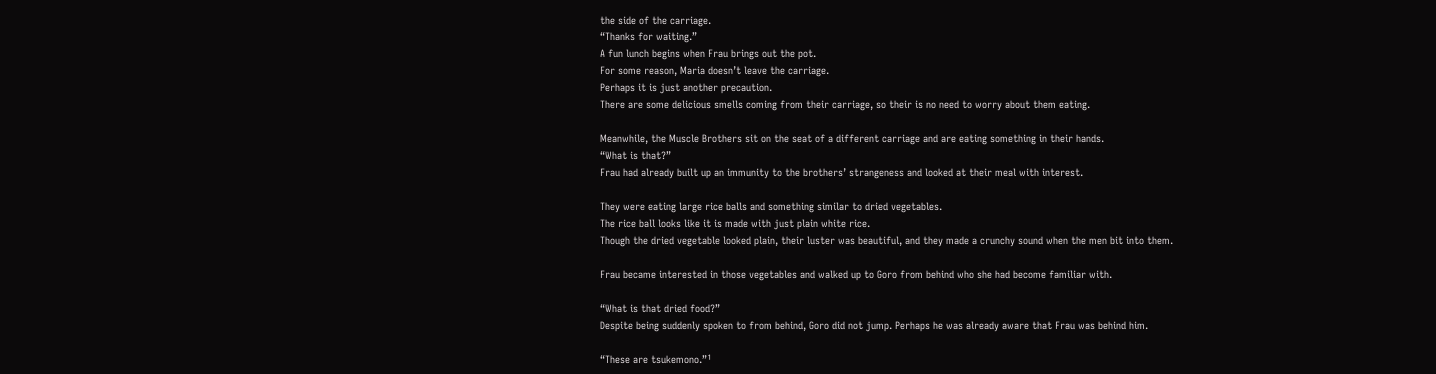the side of the carriage.
“Thanks for waiting.”
A fun lunch begins when Frau brings out the pot.
For some reason, Maria doesn’t leave the carriage.
Perhaps it is just another precaution.
There are some delicious smells coming from their carriage, so their is no need to worry about them eating.

Meanwhile, the Muscle Brothers sit on the seat of a different carriage and are eating something in their hands.
“What is that?”
Frau had already built up an immunity to the brothers’ strangeness and looked at their meal with interest.

They were eating large rice balls and something similar to dried vegetables.
The rice ball looks like it is made with just plain white rice.
Though the dried vegetable looked plain, their luster was beautiful, and they made a crunchy sound when the men bit into them.

Frau became interested in those vegetables and walked up to Goro from behind who she had become familiar with.

“What is that dried food?”
Despite being suddenly spoken to from behind, Goro did not jump. Perhaps he was already aware that Frau was behind him.

“These are tsukemono.”¹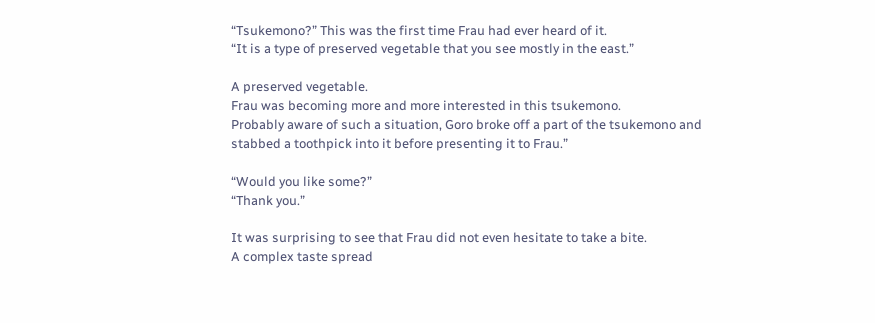“Tsukemono?” This was the first time Frau had ever heard of it.
“It is a type of preserved vegetable that you see mostly in the east.”

A preserved vegetable.
Frau was becoming more and more interested in this tsukemono.
Probably aware of such a situation, Goro broke off a part of the tsukemono and stabbed a toothpick into it before presenting it to Frau.”

“Would you like some?”
“Thank you.”

It was surprising to see that Frau did not even hesitate to take a bite.
A complex taste spread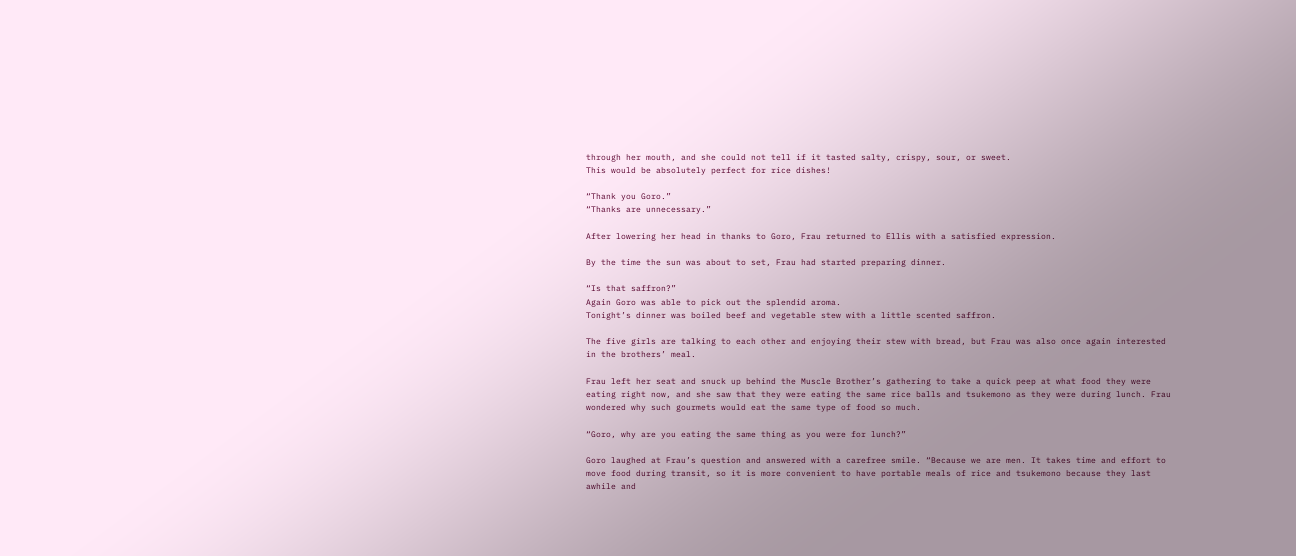through her mouth, and she could not tell if it tasted salty, crispy, sour, or sweet.
This would be absolutely perfect for rice dishes!

“Thank you Goro.”
“Thanks are unnecessary.”

After lowering her head in thanks to Goro, Frau returned to Ellis with a satisfied expression.

By the time the sun was about to set, Frau had started preparing dinner.

“Is that saffron?”
Again Goro was able to pick out the splendid aroma.
Tonight’s dinner was boiled beef and vegetable stew with a little scented saffron.

The five girls are talking to each other and enjoying their stew with bread, but Frau was also once again interested in the brothers’ meal.

Frau left her seat and snuck up behind the Muscle Brother’s gathering to take a quick peep at what food they were eating right now, and she saw that they were eating the same rice balls and tsukemono as they were during lunch. Frau wondered why such gourmets would eat the same type of food so much.

“Goro, why are you eating the same thing as you were for lunch?”

Goro laughed at Frau’s question and answered with a carefree smile. “Because we are men. It takes time and effort to move food during transit, so it is more convenient to have portable meals of rice and tsukemono because they last awhile and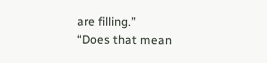are filling.”
“Does that mean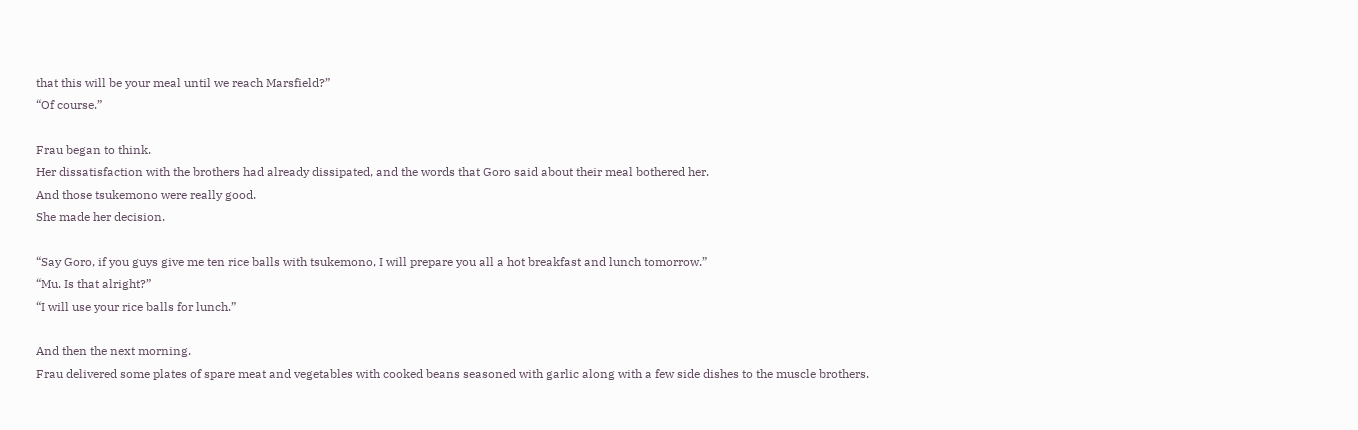that this will be your meal until we reach Marsfield?”
“Of course.”

Frau began to think.
Her dissatisfaction with the brothers had already dissipated, and the words that Goro said about their meal bothered her.
And those tsukemono were really good.
She made her decision.

“Say Goro, if you guys give me ten rice balls with tsukemono, I will prepare you all a hot breakfast and lunch tomorrow.”
“Mu. Is that alright?”
“I will use your rice balls for lunch.”

And then the next morning.
Frau delivered some plates of spare meat and vegetables with cooked beans seasoned with garlic along with a few side dishes to the muscle brothers.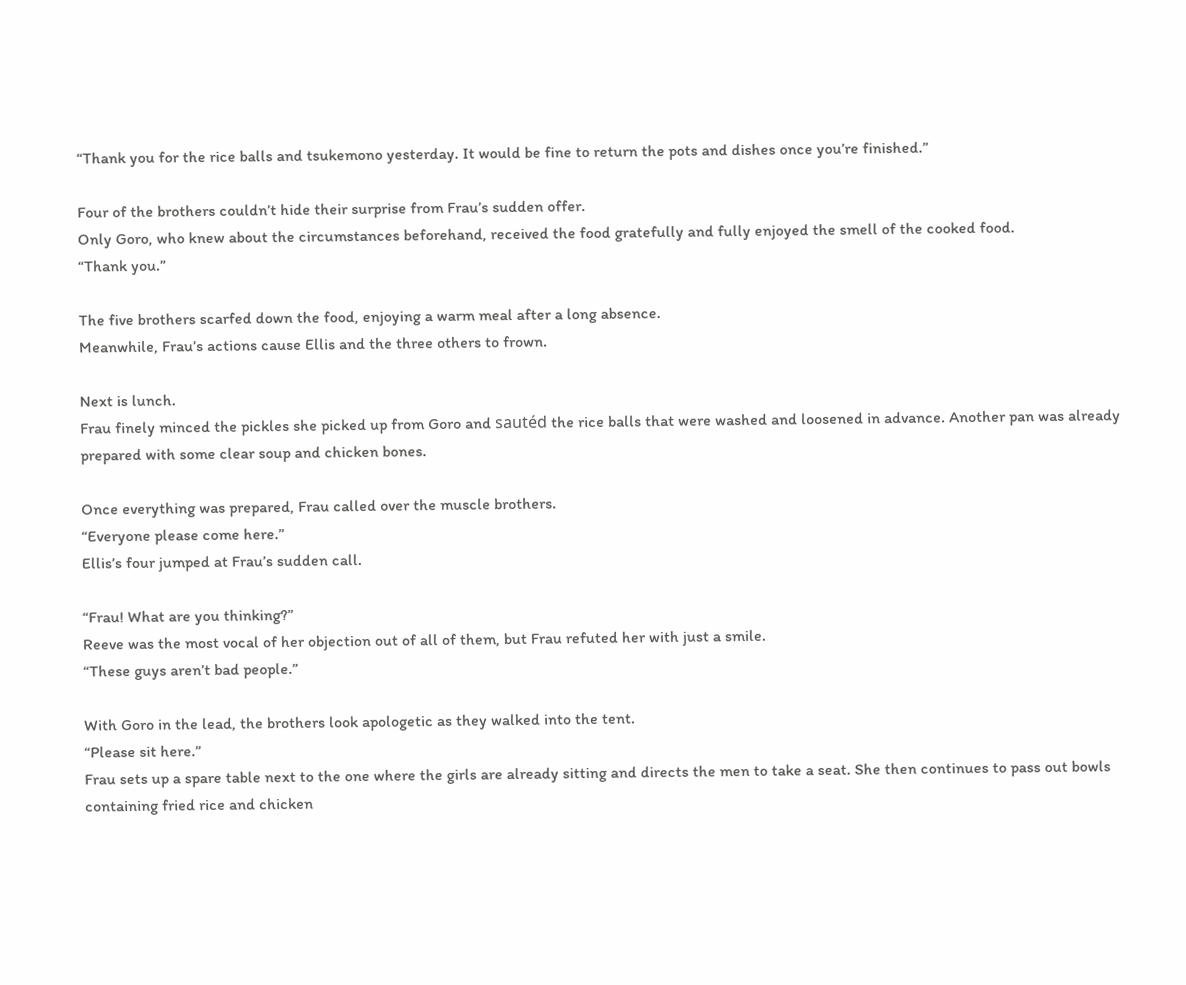“Thank you for the rice balls and tsukemono yesterday. It would be fine to return the pots and dishes once you’re finished.”

Four of the brothers couldn’t hide their surprise from Frau’s sudden offer.
Only Goro, who knew about the circumstances beforehand, received the food gratefully and fully enjoyed the smell of the cooked food.
“Thank you.”

The five brothers scarfed down the food, enjoying a warm meal after a long absence.
Meanwhile, Frau’s actions cause Ellis and the three others to frown.

Next is lunch.
Frau finely minced the pickles she picked up from Goro and sautéd the rice balls that were washed and loosened in advance. Another pan was already prepared with some clear soup and chicken bones.

Once everything was prepared, Frau called over the muscle brothers.
“Everyone please come here.”
Ellis’s four jumped at Frau’s sudden call.

“Frau! What are you thinking?”
Reeve was the most vocal of her objection out of all of them, but Frau refuted her with just a smile.
“These guys aren’t bad people.”

With Goro in the lead, the brothers look apologetic as they walked into the tent.
“Please sit here.”
Frau sets up a spare table next to the one where the girls are already sitting and directs the men to take a seat. She then continues to pass out bowls containing fried rice and chicken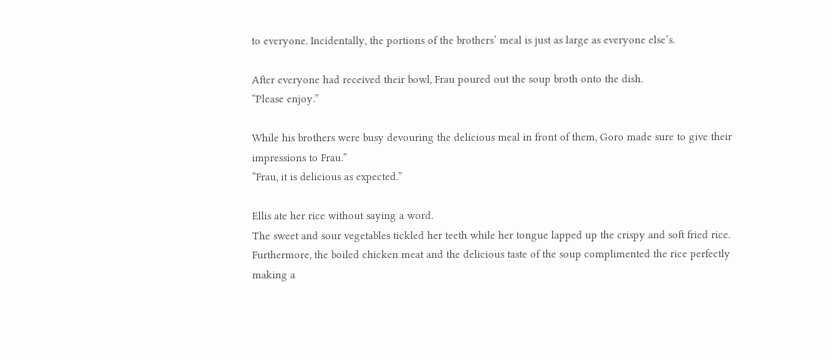to everyone. Incidentally, the portions of the brothers’ meal is just as large as everyone else’s.

After everyone had received their bowl, Frau poured out the soup broth onto the dish.
“Please enjoy.”

While his brothers were busy devouring the delicious meal in front of them, Goro made sure to give their impressions to Frau.”
“Frau, it is delicious as expected.”

Ellis ate her rice without saying a word.
The sweet and sour vegetables tickled her teeth while her tongue lapped up the crispy and soft fried rice. Furthermore, the boiled chicken meat and the delicious taste of the soup complimented the rice perfectly making a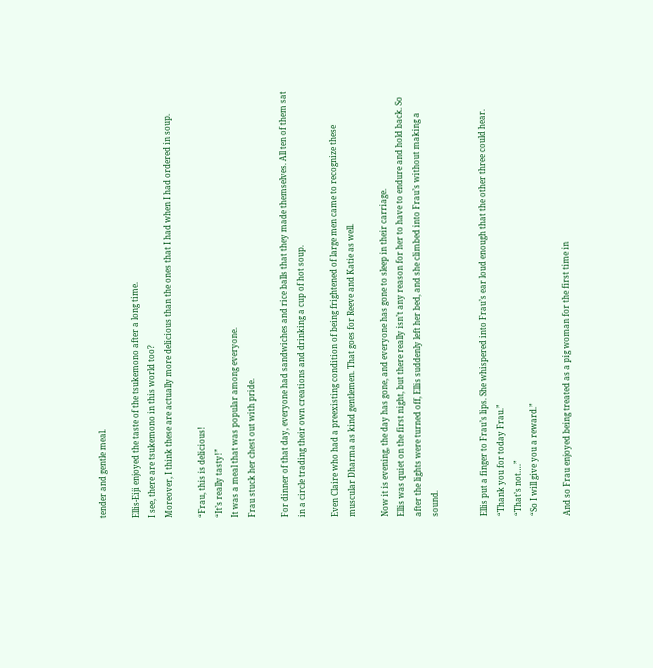tender and gentle meal.

Ellis-Eiji enjoyed the taste of the tsukemono after a long time.
I see, there are tsukemono in this world too?
Moreover, I think these are actually more delicious than the ones that I had when I had ordered in soup.

“Frau, this is delicious!
“It’s really tasty!”
It was a meal that was popular among everyone.
Frau stuck her chest out with pride.

For dinner of that day, everyone had sandwiches and rice balls that they made themselves. All ten of them sat in a circle trading their own creations and drinking a cup of hot soup.

Even Claire who had a preexisting condition of being frightened of large men came to recognize these muscular Dharma as kind gentlemen. That goes for Reeve and Katie as well.

Now it is evening, the day has gone, and everyone has gone to sleep in their carriage.
Ellis was quiet on the first night, but there really isn’t any reason for her to have to endure and hold back. So after the lights were turned off, Ellis suddenly left her bed, and she climbed into Frau’s without making a sound.


Ellis put a finger to Frau’s lips. She whispered into Frau’s ear loud enough that the other three could hear.
“Thank you for today Frau.”
“That’s not….”
“So I will give you a reward.”

And so Frau enjoyed being treated as a pig woman for the first time in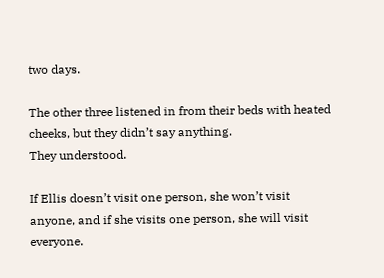two days.

The other three listened in from their beds with heated cheeks, but they didn’t say anything.
They understood.

If Ellis doesn’t visit one person, she won’t visit anyone, and if she visits one person, she will visit everyone.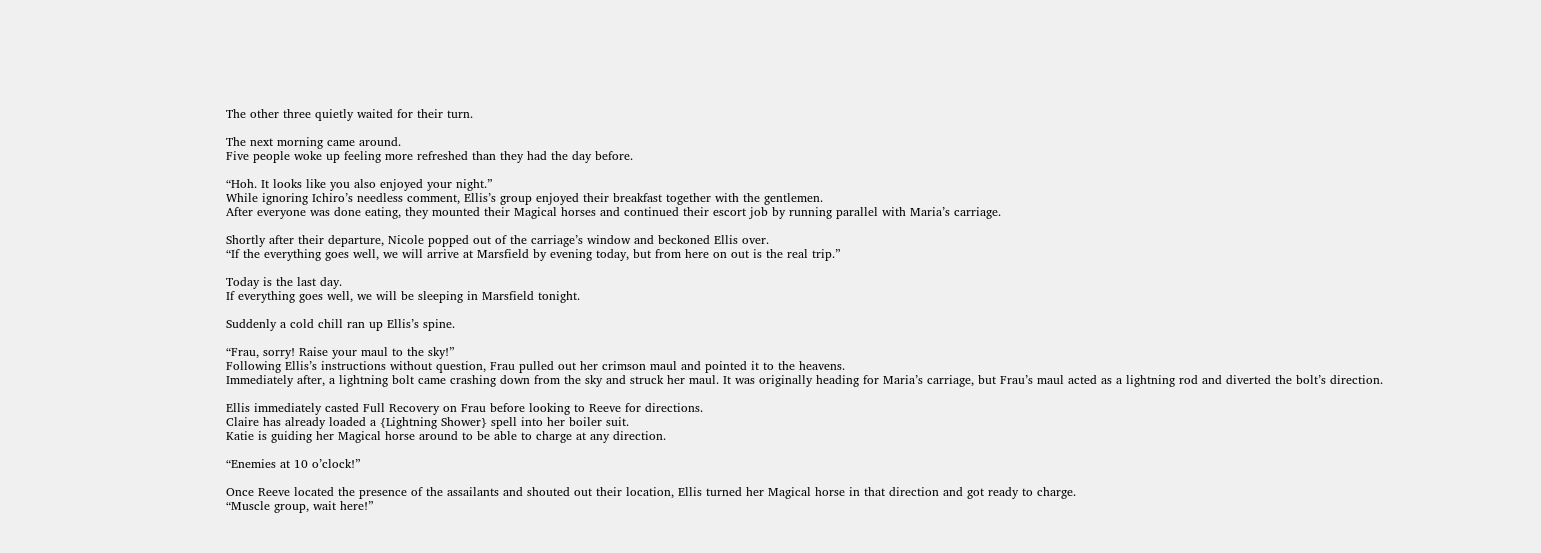The other three quietly waited for their turn.

The next morning came around.
Five people woke up feeling more refreshed than they had the day before.

“Hoh. It looks like you also enjoyed your night.”
While ignoring Ichiro’s needless comment, Ellis’s group enjoyed their breakfast together with the gentlemen.
After everyone was done eating, they mounted their Magical horses and continued their escort job by running parallel with Maria’s carriage.

Shortly after their departure, Nicole popped out of the carriage’s window and beckoned Ellis over.
“If the everything goes well, we will arrive at Marsfield by evening today, but from here on out is the real trip.”

Today is the last day.
If everything goes well, we will be sleeping in Marsfield tonight.

Suddenly a cold chill ran up Ellis’s spine.

“Frau, sorry! Raise your maul to the sky!”
Following Ellis’s instructions without question, Frau pulled out her crimson maul and pointed it to the heavens.
Immediately after, a lightning bolt came crashing down from the sky and struck her maul. It was originally heading for Maria’s carriage, but Frau’s maul acted as a lightning rod and diverted the bolt’s direction.

Ellis immediately casted Full Recovery on Frau before looking to Reeve for directions.
Claire has already loaded a {Lightning Shower} spell into her boiler suit.
Katie is guiding her Magical horse around to be able to charge at any direction.

“Enemies at 10 o’clock!”

Once Reeve located the presence of the assailants and shouted out their location, Ellis turned her Magical horse in that direction and got ready to charge.
“Muscle group, wait here!”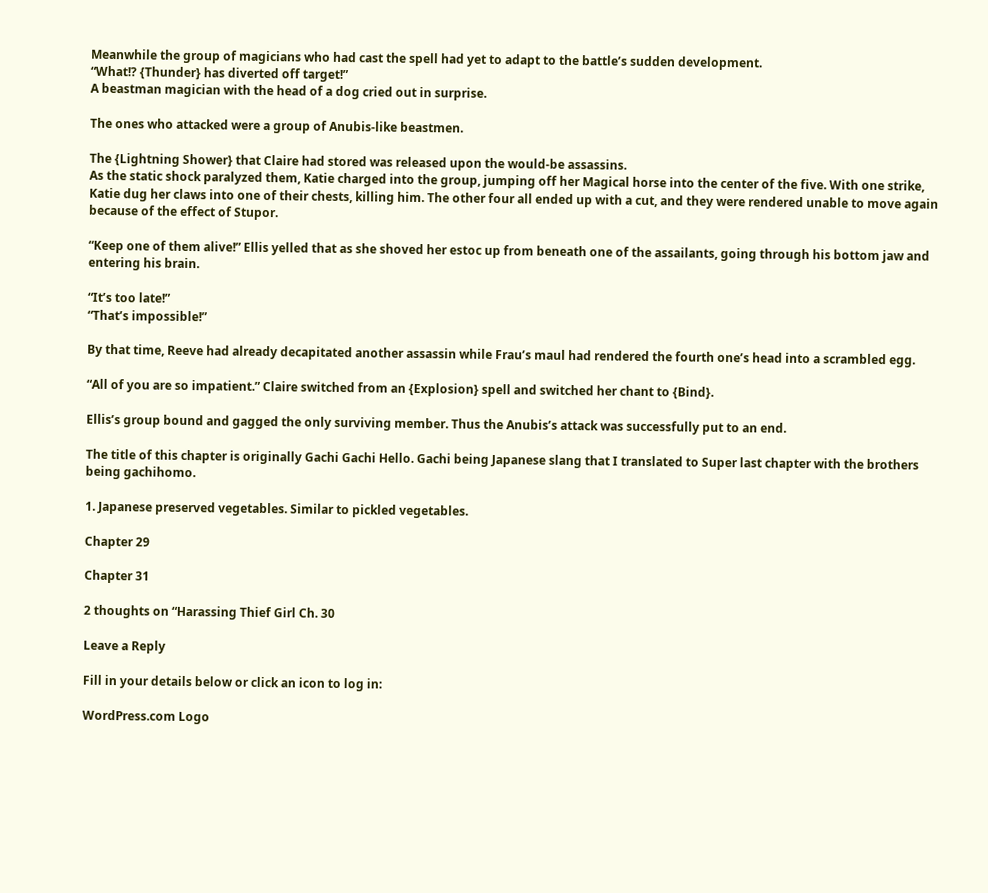Meanwhile the group of magicians who had cast the spell had yet to adapt to the battle’s sudden development.
“What!? {Thunder} has diverted off target!”
A beastman magician with the head of a dog cried out in surprise.

The ones who attacked were a group of Anubis-like beastmen.

The {Lightning Shower} that Claire had stored was released upon the would-be assassins.
As the static shock paralyzed them, Katie charged into the group, jumping off her Magical horse into the center of the five. With one strike, Katie dug her claws into one of their chests, killing him. The other four all ended up with a cut, and they were rendered unable to move again because of the effect of Stupor.

“Keep one of them alive!” Ellis yelled that as she shoved her estoc up from beneath one of the assailants, going through his bottom jaw and entering his brain.

“It’s too late!”
“That’s impossible!”

By that time, Reeve had already decapitated another assassin while Frau’s maul had rendered the fourth one’s head into a scrambled egg.

“All of you are so impatient.” Claire switched from an {Explosion} spell and switched her chant to {Bind}.

Ellis’s group bound and gagged the only surviving member. Thus the Anubis’s attack was successfully put to an end.

The title of this chapter is originally Gachi Gachi Hello. Gachi being Japanese slang that I translated to Super last chapter with the brothers being gachihomo.

1. Japanese preserved vegetables. Similar to pickled vegetables.

Chapter 29

Chapter 31

2 thoughts on “Harassing Thief Girl Ch. 30

Leave a Reply

Fill in your details below or click an icon to log in:

WordPress.com Logo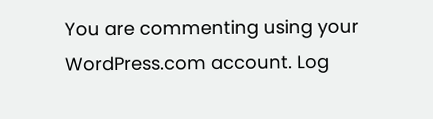You are commenting using your WordPress.com account. Log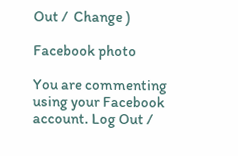Out /  Change )

Facebook photo

You are commenting using your Facebook account. Log Out /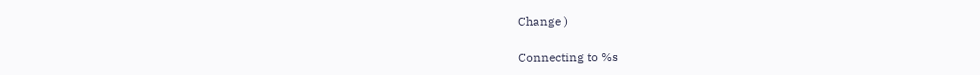Change )

Connecting to %s